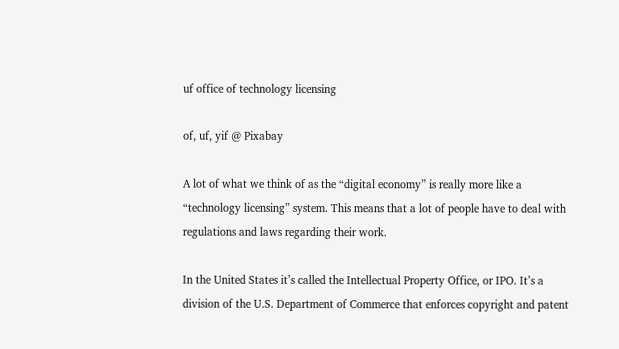uf office of technology licensing

of, uf, yif @ Pixabay

A lot of what we think of as the “digital economy” is really more like a “technology licensing” system. This means that a lot of people have to deal with regulations and laws regarding their work.

In the United States it’s called the Intellectual Property Office, or IPO. It’s a division of the U.S. Department of Commerce that enforces copyright and patent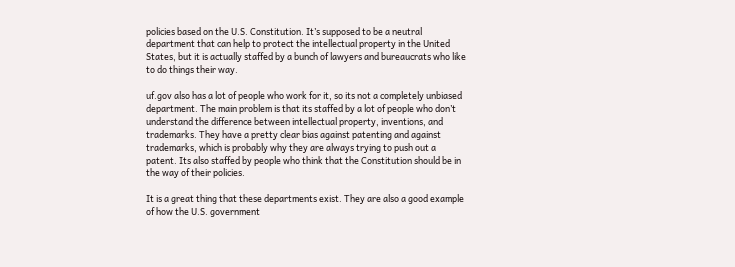policies based on the U.S. Constitution. It’s supposed to be a neutral department that can help to protect the intellectual property in the United States, but it is actually staffed by a bunch of lawyers and bureaucrats who like to do things their way.

uf.gov also has a lot of people who work for it, so its not a completely unbiased department. The main problem is that its staffed by a lot of people who don’t understand the difference between intellectual property, inventions, and trademarks. They have a pretty clear bias against patenting and against trademarks, which is probably why they are always trying to push out a patent. Its also staffed by people who think that the Constitution should be in the way of their policies.

It is a great thing that these departments exist. They are also a good example of how the U.S. government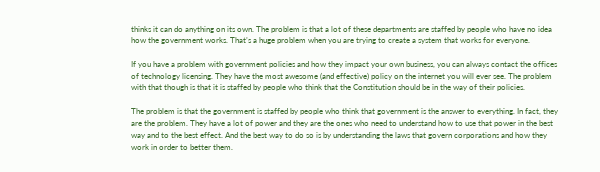thinks it can do anything on its own. The problem is that a lot of these departments are staffed by people who have no idea how the government works. That’s a huge problem when you are trying to create a system that works for everyone.

If you have a problem with government policies and how they impact your own business, you can always contact the offices of technology licensing. They have the most awesome (and effective) policy on the internet you will ever see. The problem with that though is that it is staffed by people who think that the Constitution should be in the way of their policies.

The problem is that the government is staffed by people who think that government is the answer to everything. In fact, they are the problem. They have a lot of power and they are the ones who need to understand how to use that power in the best way and to the best effect. And the best way to do so is by understanding the laws that govern corporations and how they work in order to better them.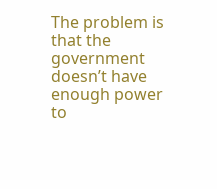The problem is that the government doesn’t have enough power to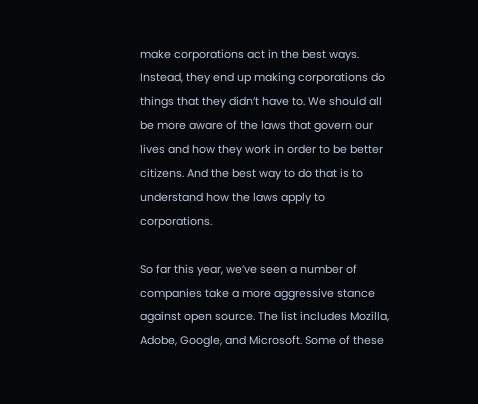make corporations act in the best ways. Instead, they end up making corporations do things that they didn’t have to. We should all be more aware of the laws that govern our lives and how they work in order to be better citizens. And the best way to do that is to understand how the laws apply to corporations.

So far this year, we’ve seen a number of companies take a more aggressive stance against open source. The list includes Mozilla, Adobe, Google, and Microsoft. Some of these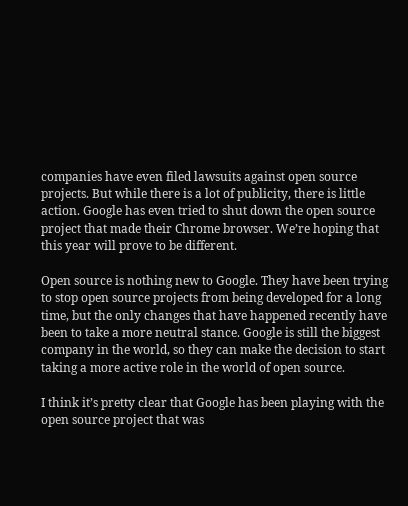companies have even filed lawsuits against open source projects. But while there is a lot of publicity, there is little action. Google has even tried to shut down the open source project that made their Chrome browser. We’re hoping that this year will prove to be different.

Open source is nothing new to Google. They have been trying to stop open source projects from being developed for a long time, but the only changes that have happened recently have been to take a more neutral stance. Google is still the biggest company in the world, so they can make the decision to start taking a more active role in the world of open source.

I think it’s pretty clear that Google has been playing with the open source project that was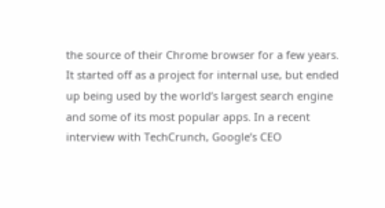the source of their Chrome browser for a few years. It started off as a project for internal use, but ended up being used by the world’s largest search engine and some of its most popular apps. In a recent interview with TechCrunch, Google’s CEO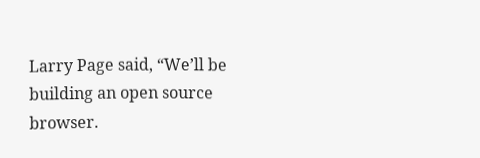Larry Page said, “We’ll be building an open source browser.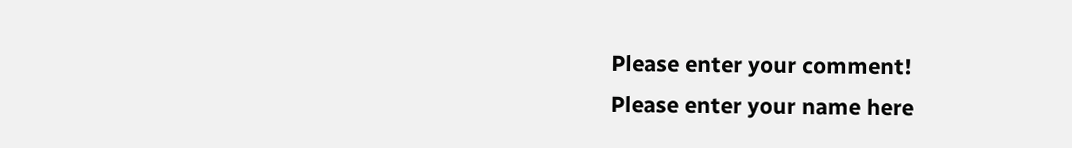Please enter your comment!
Please enter your name here